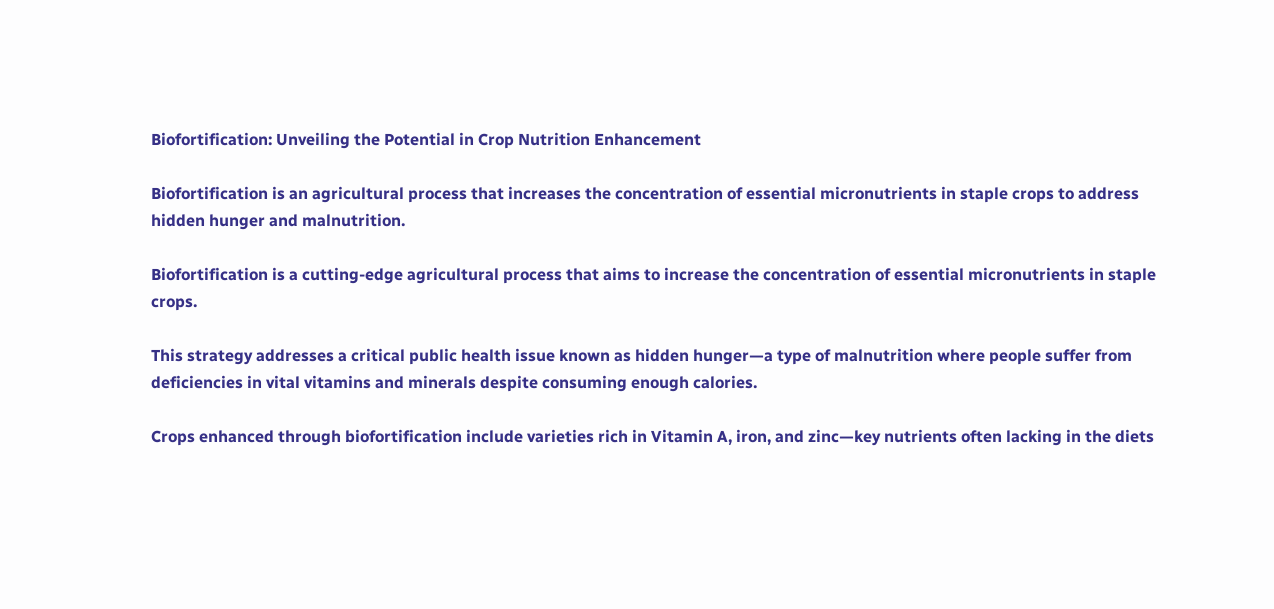Biofortification: Unveiling the Potential in Crop Nutrition Enhancement

Biofortification is an agricultural process that increases the concentration of essential micronutrients in staple crops to address hidden hunger and malnutrition.

Biofortification is a cutting-edge agricultural process that aims to increase the concentration of essential micronutrients in staple crops.

This strategy addresses a critical public health issue known as hidden hunger—a type of malnutrition where people suffer from deficiencies in vital vitamins and minerals despite consuming enough calories.

Crops enhanced through biofortification include varieties rich in Vitamin A, iron, and zinc—key nutrients often lacking in the diets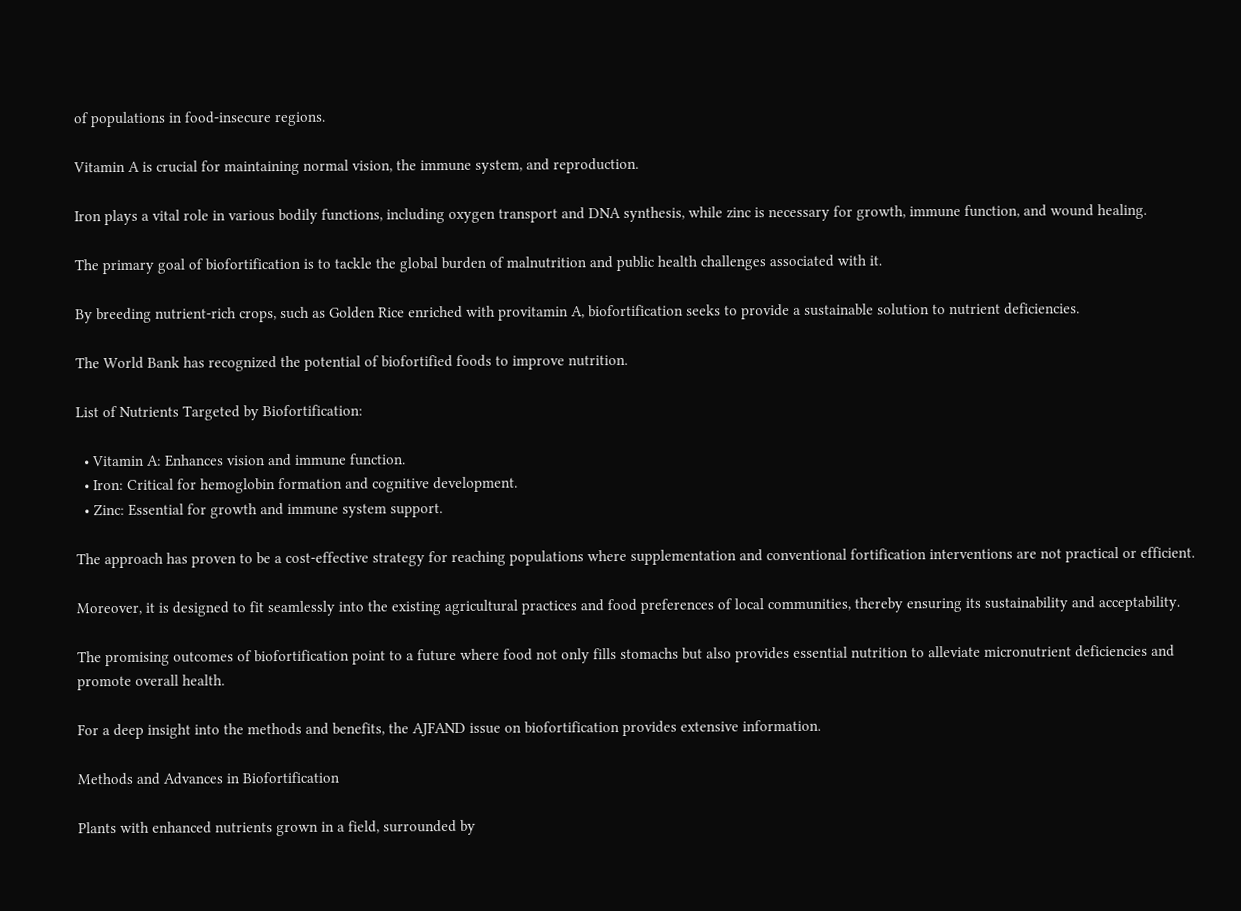of populations in food-insecure regions.

Vitamin A is crucial for maintaining normal vision, the immune system, and reproduction.

Iron plays a vital role in various bodily functions, including oxygen transport and DNA synthesis, while zinc is necessary for growth, immune function, and wound healing.

The primary goal of biofortification is to tackle the global burden of malnutrition and public health challenges associated with it.

By breeding nutrient-rich crops, such as Golden Rice enriched with provitamin A, biofortification seeks to provide a sustainable solution to nutrient deficiencies.

The World Bank has recognized the potential of biofortified foods to improve nutrition.

List of Nutrients Targeted by Biofortification:

  • Vitamin A: Enhances vision and immune function.
  • Iron: Critical for hemoglobin formation and cognitive development.
  • Zinc: Essential for growth and immune system support.

The approach has proven to be a cost-effective strategy for reaching populations where supplementation and conventional fortification interventions are not practical or efficient.

Moreover, it is designed to fit seamlessly into the existing agricultural practices and food preferences of local communities, thereby ensuring its sustainability and acceptability.

The promising outcomes of biofortification point to a future where food not only fills stomachs but also provides essential nutrition to alleviate micronutrient deficiencies and promote overall health.

For a deep insight into the methods and benefits, the AJFAND issue on biofortification provides extensive information.

Methods and Advances in Biofortification

Plants with enhanced nutrients grown in a field, surrounded by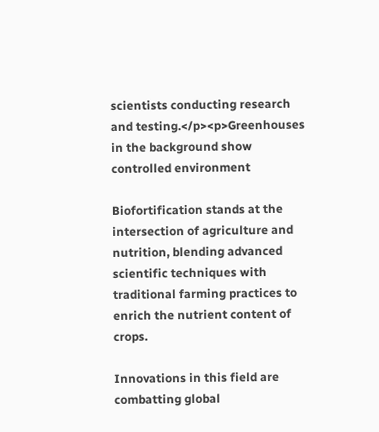scientists conducting research and testing.</p><p>Greenhouses in the background show controlled environment

Biofortification stands at the intersection of agriculture and nutrition, blending advanced scientific techniques with traditional farming practices to enrich the nutrient content of crops.

Innovations in this field are combatting global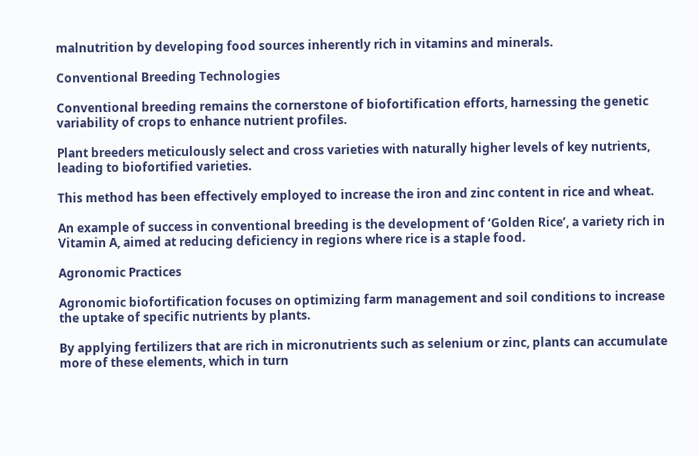malnutrition by developing food sources inherently rich in vitamins and minerals.

Conventional Breeding Technologies

Conventional breeding remains the cornerstone of biofortification efforts, harnessing the genetic variability of crops to enhance nutrient profiles.

Plant breeders meticulously select and cross varieties with naturally higher levels of key nutrients, leading to biofortified varieties.

This method has been effectively employed to increase the iron and zinc content in rice and wheat.

An example of success in conventional breeding is the development of ‘Golden Rice’, a variety rich in Vitamin A, aimed at reducing deficiency in regions where rice is a staple food.

Agronomic Practices

Agronomic biofortification focuses on optimizing farm management and soil conditions to increase the uptake of specific nutrients by plants.

By applying fertilizers that are rich in micronutrients such as selenium or zinc, plants can accumulate more of these elements, which in turn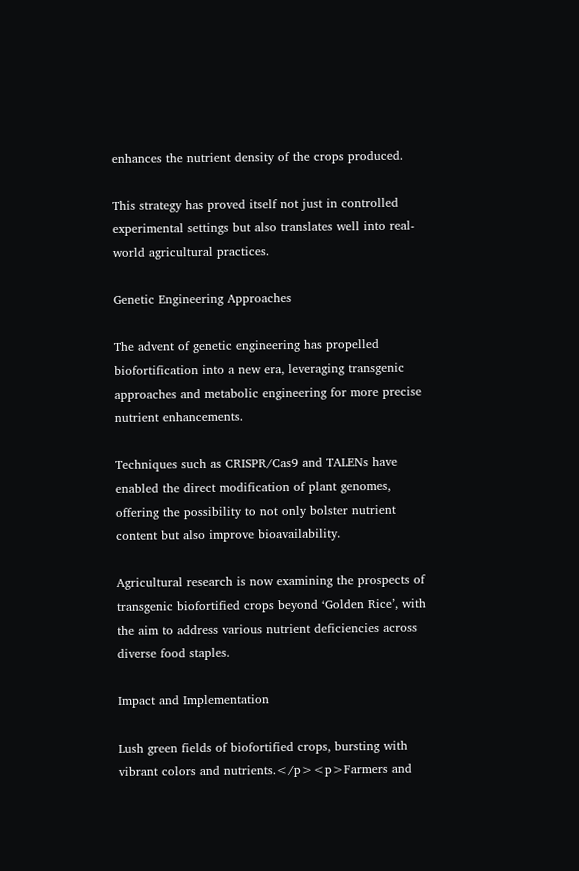enhances the nutrient density of the crops produced.

This strategy has proved itself not just in controlled experimental settings but also translates well into real-world agricultural practices.

Genetic Engineering Approaches

The advent of genetic engineering has propelled biofortification into a new era, leveraging transgenic approaches and metabolic engineering for more precise nutrient enhancements.

Techniques such as CRISPR/Cas9 and TALENs have enabled the direct modification of plant genomes, offering the possibility to not only bolster nutrient content but also improve bioavailability.

Agricultural research is now examining the prospects of transgenic biofortified crops beyond ‘Golden Rice’, with the aim to address various nutrient deficiencies across diverse food staples.

Impact and Implementation

Lush green fields of biofortified crops, bursting with vibrant colors and nutrients.</p><p>Farmers and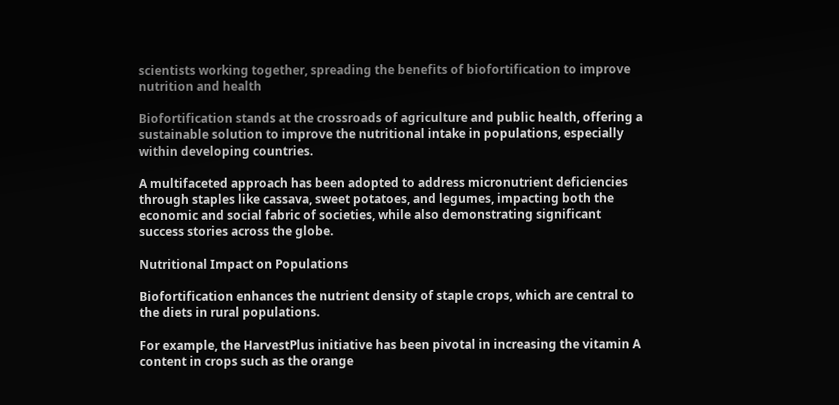scientists working together, spreading the benefits of biofortification to improve nutrition and health

Biofortification stands at the crossroads of agriculture and public health, offering a sustainable solution to improve the nutritional intake in populations, especially within developing countries.

A multifaceted approach has been adopted to address micronutrient deficiencies through staples like cassava, sweet potatoes, and legumes, impacting both the economic and social fabric of societies, while also demonstrating significant success stories across the globe.

Nutritional Impact on Populations

Biofortification enhances the nutrient density of staple crops, which are central to the diets in rural populations.

For example, the HarvestPlus initiative has been pivotal in increasing the vitamin A content in crops such as the orange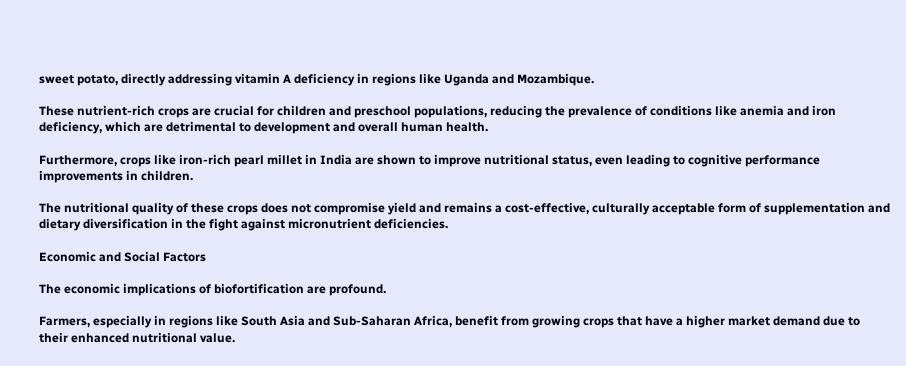sweet potato, directly addressing vitamin A deficiency in regions like Uganda and Mozambique.

These nutrient-rich crops are crucial for children and preschool populations, reducing the prevalence of conditions like anemia and iron deficiency, which are detrimental to development and overall human health.

Furthermore, crops like iron-rich pearl millet in India are shown to improve nutritional status, even leading to cognitive performance improvements in children.

The nutritional quality of these crops does not compromise yield and remains a cost-effective, culturally acceptable form of supplementation and dietary diversification in the fight against micronutrient deficiencies.

Economic and Social Factors

The economic implications of biofortification are profound.

Farmers, especially in regions like South Asia and Sub-Saharan Africa, benefit from growing crops that have a higher market demand due to their enhanced nutritional value.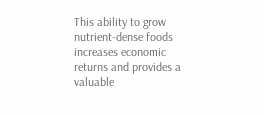This ability to grow nutrient-dense foods increases economic returns and provides a valuable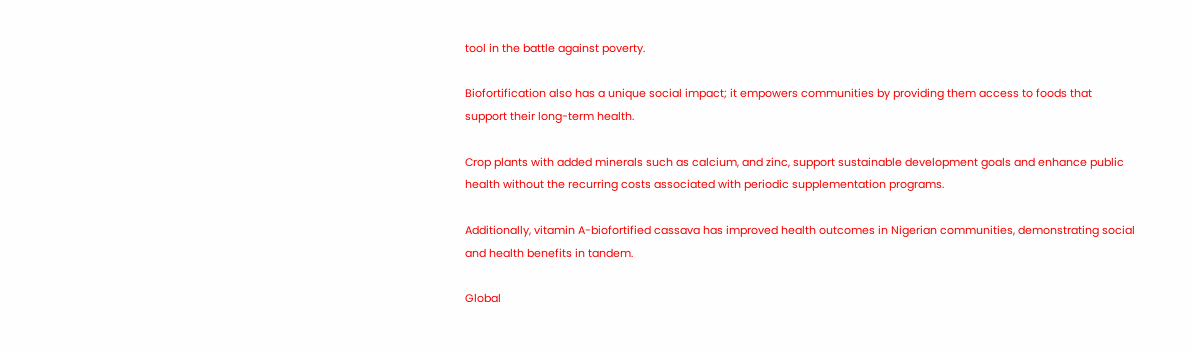tool in the battle against poverty.

Biofortification also has a unique social impact; it empowers communities by providing them access to foods that support their long-term health.

Crop plants with added minerals such as calcium, and zinc, support sustainable development goals and enhance public health without the recurring costs associated with periodic supplementation programs.

Additionally, vitamin A-biofortified cassava has improved health outcomes in Nigerian communities, demonstrating social and health benefits in tandem.

Global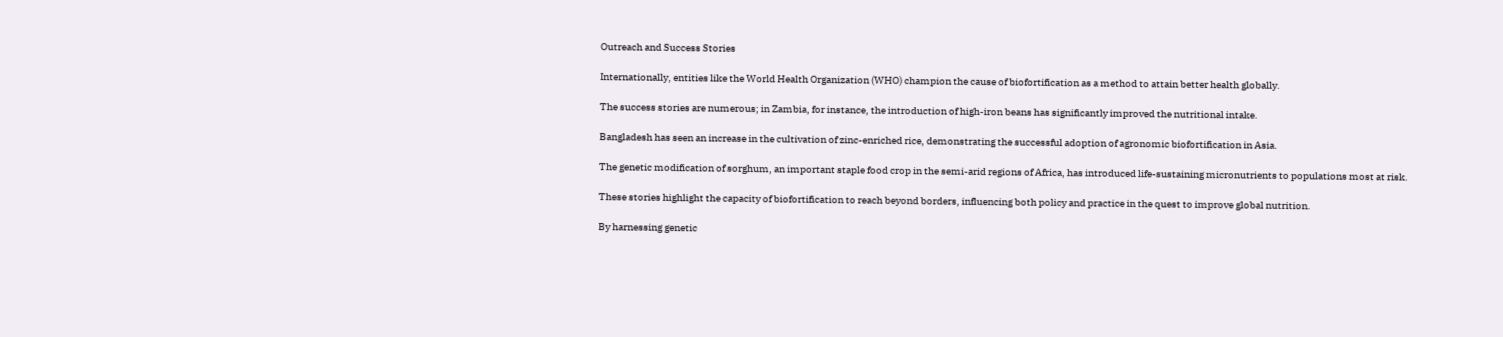Outreach and Success Stories

Internationally, entities like the World Health Organization (WHO) champion the cause of biofortification as a method to attain better health globally.

The success stories are numerous; in Zambia, for instance, the introduction of high-iron beans has significantly improved the nutritional intake.

Bangladesh has seen an increase in the cultivation of zinc-enriched rice, demonstrating the successful adoption of agronomic biofortification in Asia.

The genetic modification of sorghum, an important staple food crop in the semi-arid regions of Africa, has introduced life-sustaining micronutrients to populations most at risk.

These stories highlight the capacity of biofortification to reach beyond borders, influencing both policy and practice in the quest to improve global nutrition.

By harnessing genetic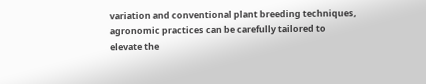variation and conventional plant breeding techniques, agronomic practices can be carefully tailored to elevate the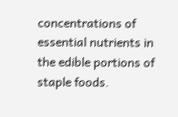concentrations of essential nutrients in the edible portions of staple foods.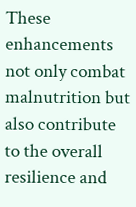These enhancements not only combat malnutrition but also contribute to the overall resilience and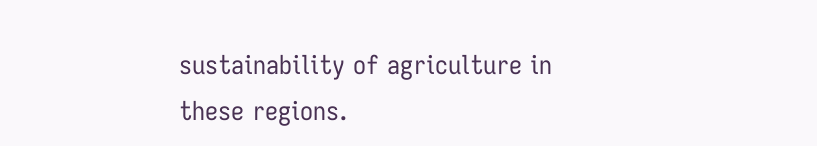sustainability of agriculture in these regions.